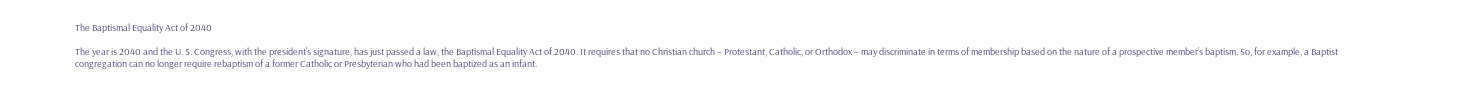The Baptismal Equality Act of 2040

The year is 2040 and the U. S. Congress, with the president’s signature, has just passed a law, the Baptismal Equality Act of 2040. It requires that no Christian church – Protestant, Catholic, or Orthodox – may discriminate in terms of membership based on the nature of a prospective member’s baptism. So, for example, a Baptist congregation can no longer require rebaptism of a former Catholic or Presbyterian who had been baptized as an infant.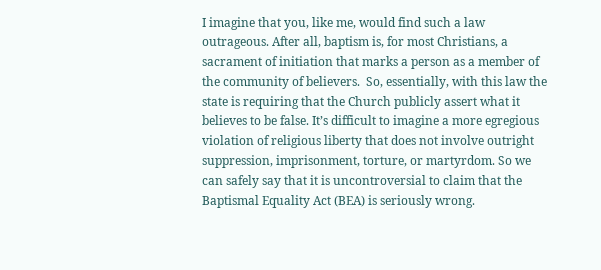I imagine that you, like me, would find such a law outrageous. After all, baptism is, for most Christians, a sacrament of initiation that marks a person as a member of the community of believers.  So, essentially, with this law the state is requiring that the Church publicly assert what it believes to be false. It’s difficult to imagine a more egregious violation of religious liberty that does not involve outright suppression, imprisonment, torture, or martyrdom. So we can safely say that it is uncontroversial to claim that the Baptismal Equality Act (BEA) is seriously wrong.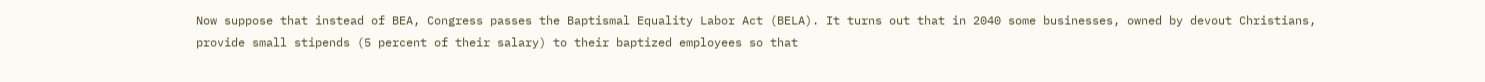Now suppose that instead of BEA, Congress passes the Baptismal Equality Labor Act (BELA). It turns out that in 2040 some businesses, owned by devout Christians, provide small stipends (5 percent of their salary) to their baptized employees so that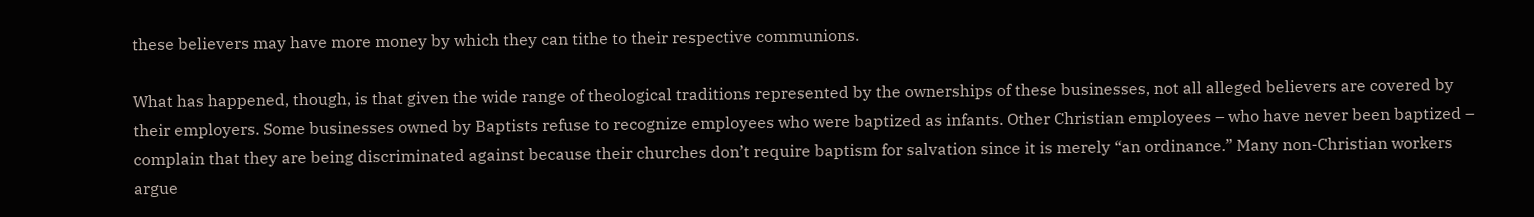these believers may have more money by which they can tithe to their respective communions.

What has happened, though, is that given the wide range of theological traditions represented by the ownerships of these businesses, not all alleged believers are covered by their employers. Some businesses owned by Baptists refuse to recognize employees who were baptized as infants. Other Christian employees – who have never been baptized – complain that they are being discriminated against because their churches don’t require baptism for salvation since it is merely “an ordinance.” Many non-Christian workers argue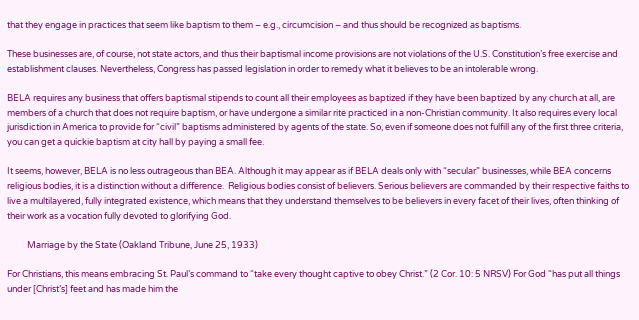that they engage in practices that seem like baptism to them – e.g., circumcision – and thus should be recognized as baptisms.

These businesses are, of course, not state actors, and thus their baptismal income provisions are not violations of the U.S. Constitution’s free exercise and establishment clauses. Nevertheless, Congress has passed legislation in order to remedy what it believes to be an intolerable wrong.

BELA requires any business that offers baptismal stipends to count all their employees as baptized if they have been baptized by any church at all, are members of a church that does not require baptism, or have undergone a similar rite practiced in a non-Christian community. It also requires every local jurisdiction in America to provide for “civil” baptisms administered by agents of the state. So, even if someone does not fulfill any of the first three criteria, you can get a quickie baptism at city hall by paying a small fee.

It seems, however, BELA is no less outrageous than BEA. Although it may appear as if BELA deals only with “secular” businesses, while BEA concerns religious bodies, it is a distinction without a difference.  Religious bodies consist of believers. Serious believers are commanded by their respective faiths to live a multilayered, fully integrated existence, which means that they understand themselves to be believers in every facet of their lives, often thinking of their work as a vocation fully devoted to glorifying God.

          Marriage by the State (Oakland Tribune, June 25, 1933)

For Christians, this means embracing St. Paul’s command to “take every thought captive to obey Christ.” (2 Cor. 10: 5 NRSV) For God “has put all things under [Christ’s] feet and has made him the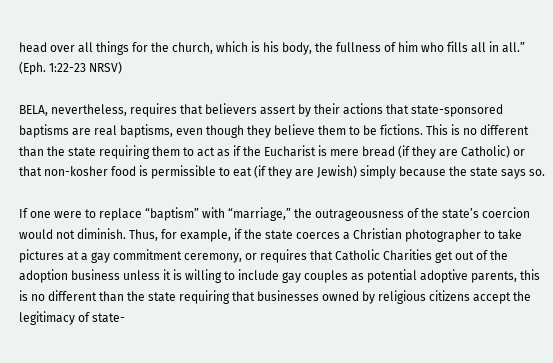head over all things for the church, which is his body, the fullness of him who fills all in all.” (Eph. 1:22-23 NRSV)

BELA, nevertheless, requires that believers assert by their actions that state-sponsored baptisms are real baptisms, even though they believe them to be fictions. This is no different than the state requiring them to act as if the Eucharist is mere bread (if they are Catholic) or that non-kosher food is permissible to eat (if they are Jewish) simply because the state says so.

If one were to replace “baptism” with “marriage,” the outrageousness of the state’s coercion would not diminish. Thus, for example, if the state coerces a Christian photographer to take pictures at a gay commitment ceremony, or requires that Catholic Charities get out of the adoption business unless it is willing to include gay couples as potential adoptive parents, this is no different than the state requiring that businesses owned by religious citizens accept the legitimacy of state-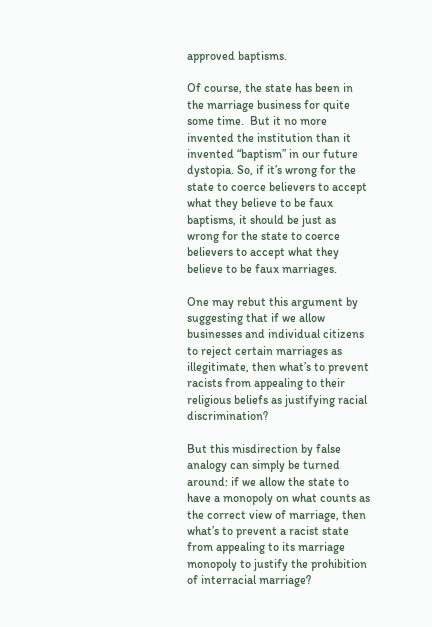approved baptisms.

Of course, the state has been in the marriage business for quite some time.  But it no more invented the institution than it invented “baptism” in our future dystopia. So, if it’s wrong for the state to coerce believers to accept what they believe to be faux baptisms, it should be just as wrong for the state to coerce believers to accept what they believe to be faux marriages.

One may rebut this argument by suggesting that if we allow businesses and individual citizens to reject certain marriages as illegitimate, then what’s to prevent racists from appealing to their religious beliefs as justifying racial discrimination?

But this misdirection by false analogy can simply be turned around: if we allow the state to have a monopoly on what counts as the correct view of marriage, then what’s to prevent a racist state from appealing to its marriage monopoly to justify the prohibition of interracial marriage?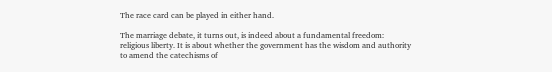The race card can be played in either hand.

The marriage debate, it turns out, is indeed about a fundamental freedom: religious liberty. It is about whether the government has the wisdom and authority to amend the catechisms of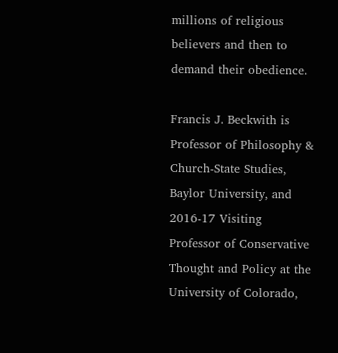millions of religious believers and then to demand their obedience.

Francis J. Beckwith is Professor of Philosophy & Church-State Studies, Baylor University, and 2016-17 Visiting Professor of Conservative Thought and Policy at the University of Colorado,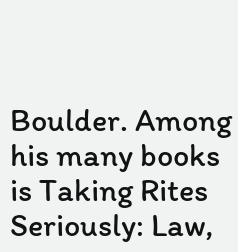Boulder. Among his many books is Taking Rites Seriously: Law,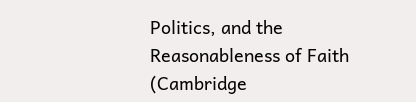Politics, and the Reasonableness of Faith (Cambridge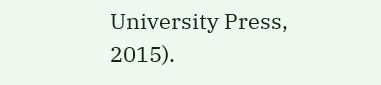University Press, 2015).